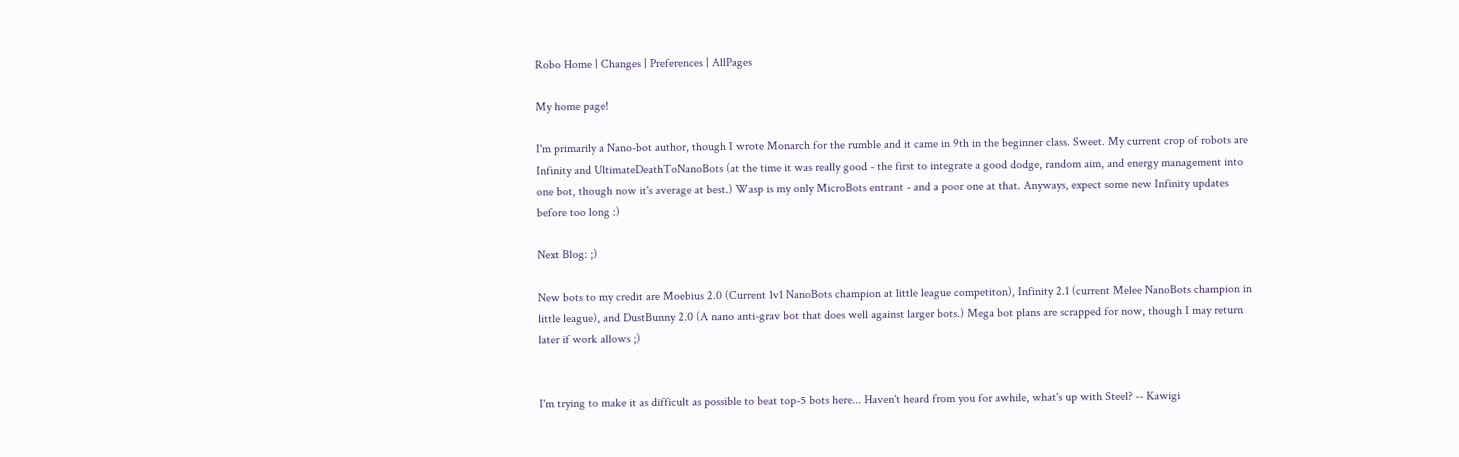Robo Home | Changes | Preferences | AllPages

My home page!

I'm primarily a Nano-bot author, though I wrote Monarch for the rumble and it came in 9th in the beginner class. Sweet. My current crop of robots are Infinity and UltimateDeathToNanoBots (at the time it was really good - the first to integrate a good dodge, random aim, and energy management into one bot, though now it's average at best.) Wasp is my only MicroBots entrant - and a poor one at that. Anyways, expect some new Infinity updates before too long :)

Next Blog: ;)

New bots to my credit are Moebius 2.0 (Current 1v1 NanoBots champion at little league competiton), Infinity 2.1 (current Melee NanoBots champion in little league), and DustBunny 2.0 (A nano anti-grav bot that does well against larger bots.) Mega bot plans are scrapped for now, though I may return later if work allows ;)


I'm trying to make it as difficult as possible to beat top-5 bots here... Haven't heard from you for awhile, what's up with Steel? -- Kawigi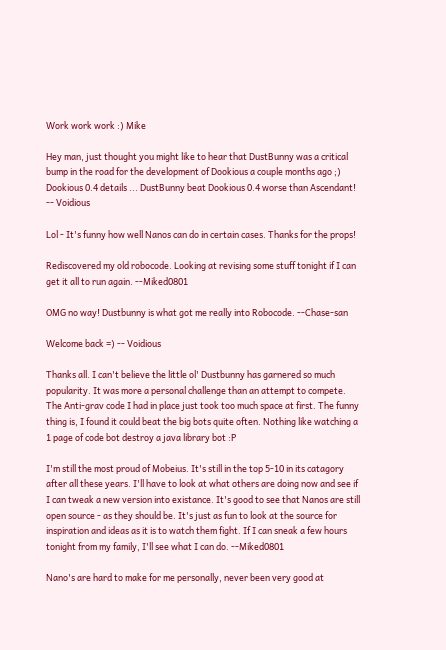Work work work :) Mike

Hey man, just thought you might like to hear that DustBunny was a critical bump in the road for the development of Dookious a couple months ago ;) Dookious 0.4 details ... DustBunny beat Dookious 0.4 worse than Ascendant! -- Voidious

Lol - It's funny how well Nanos can do in certain cases. Thanks for the props!

Rediscovered my old robocode. Looking at revising some stuff tonight if I can get it all to run again. --Miked0801

OMG no way! Dustbunny is what got me really into Robocode. --Chase-san

Welcome back =) -- Voidious

Thanks all. I can't believe the little ol' Dustbunny has garnered so much popularity. It was more a personal challenge than an attempt to compete. The Anti-grav code I had in place just took too much space at first. The funny thing is, I found it could beat the big bots quite often. Nothing like watching a 1 page of code bot destroy a java library bot :P

I'm still the most proud of Mobeius. It's still in the top 5-10 in its catagory after all these years. I'll have to look at what others are doing now and see if I can tweak a new version into existance. It's good to see that Nanos are still open source - as they should be. It's just as fun to look at the source for inspiration and ideas as it is to watch them fight. If I can sneak a few hours tonight from my family, I'll see what I can do. --Miked0801

Nano's are hard to make for me personally, never been very good at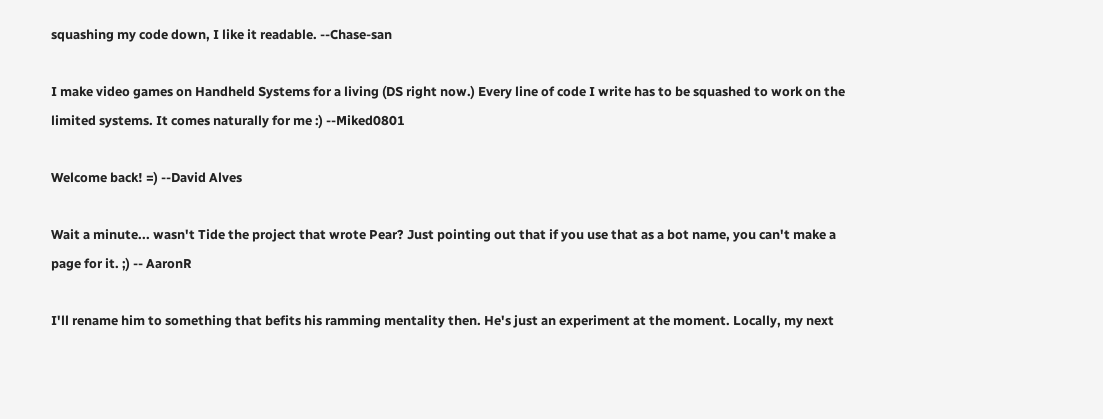squashing my code down, I like it readable. --Chase-san

I make video games on Handheld Systems for a living (DS right now.) Every line of code I write has to be squashed to work on the limited systems. It comes naturally for me :) --Miked0801

Welcome back! =) --David Alves

Wait a minute... wasn't Tide the project that wrote Pear? Just pointing out that if you use that as a bot name, you can't make a page for it. ;) -- AaronR

I'll rename him to something that befits his ramming mentality then. He's just an experiment at the moment. Locally, my next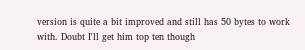version is quite a bit improved and still has 50 bytes to work with. Doubt I'll get him top ten though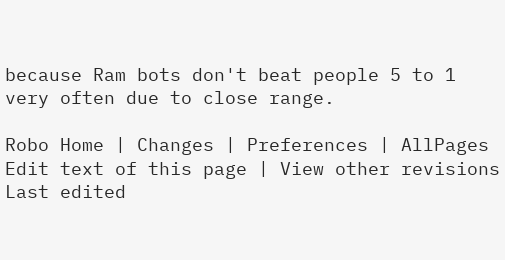because Ram bots don't beat people 5 to 1 very often due to close range.

Robo Home | Changes | Preferences | AllPages
Edit text of this page | View other revisions
Last edited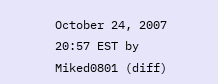October 24, 2007 20:57 EST by Miked0801 (diff)